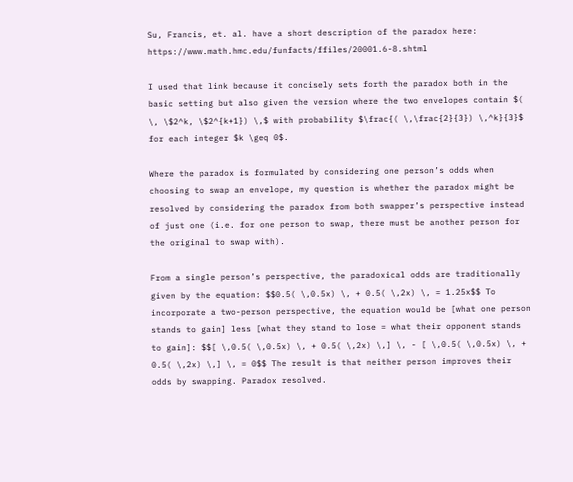Su, Francis, et. al. have a short description of the paradox here: https://www.math.hmc.edu/funfacts/ffiles/20001.6-8.shtml

I used that link because it concisely sets forth the paradox both in the basic setting but also given the version where the two envelopes contain $( \, \$2^k, \$2^{k+1}) \,$ with probability $\frac{( \,\frac{2}{3}) \,^k}{3}$ for each integer $k \geq 0$.

Where the paradox is formulated by considering one person’s odds when choosing to swap an envelope, my question is whether the paradox might be resolved by considering the paradox from both swapper’s perspective instead of just one (i.e. for one person to swap, there must be another person for the original to swap with).

From a single person’s perspective, the paradoxical odds are traditionally given by the equation: $$0.5( \,0.5x) \, + 0.5( \,2x) \, = 1.25x$$ To incorporate a two-person perspective, the equation would be [what one person stands to gain] less [what they stand to lose = what their opponent stands to gain]: $$[ \,0.5( \,0.5x) \, + 0.5( \,2x) \,] \, - [ \,0.5( \,0.5x) \, + 0.5( \,2x) \,] \, = 0$$ The result is that neither person improves their odds by swapping. Paradox resolved.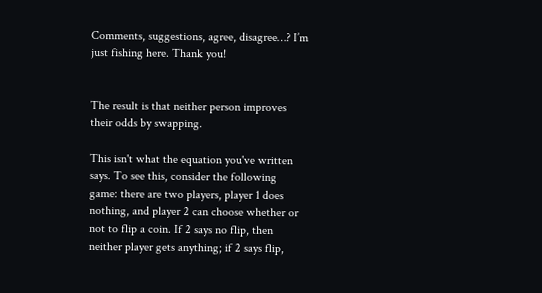Comments, suggestions, agree, disagree…? I’m just fishing here. Thank you!


The result is that neither person improves their odds by swapping.

This isn't what the equation you've written says. To see this, consider the following game: there are two players, player 1 does nothing, and player 2 can choose whether or not to flip a coin. If 2 says no flip, then neither player gets anything; if 2 says flip,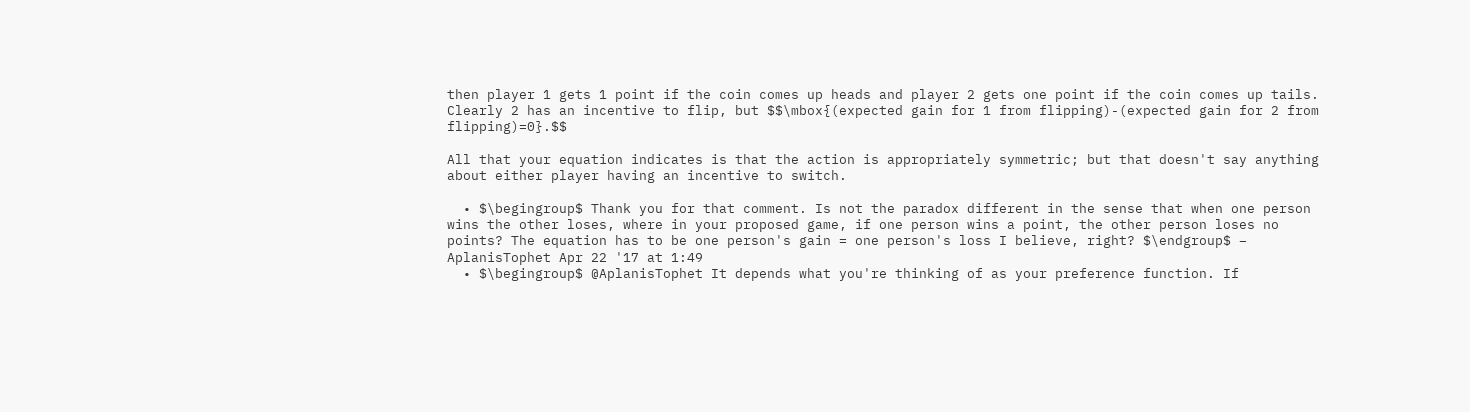then player 1 gets 1 point if the coin comes up heads and player 2 gets one point if the coin comes up tails. Clearly 2 has an incentive to flip, but $$\mbox{(expected gain for 1 from flipping)-(expected gain for 2 from flipping)=0}.$$

All that your equation indicates is that the action is appropriately symmetric; but that doesn't say anything about either player having an incentive to switch.

  • $\begingroup$ Thank you for that comment. Is not the paradox different in the sense that when one person wins the other loses, where in your proposed game, if one person wins a point, the other person loses no points? The equation has to be one person's gain = one person's loss I believe, right? $\endgroup$ – AplanisTophet Apr 22 '17 at 1:49
  • $\begingroup$ @AplanisTophet It depends what you're thinking of as your preference function. If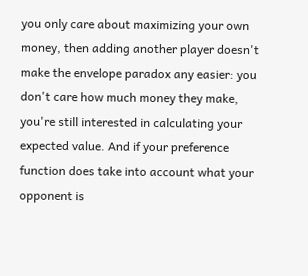you only care about maximizing your own money, then adding another player doesn't make the envelope paradox any easier: you don't care how much money they make, you're still interested in calculating your expected value. And if your preference function does take into account what your opponent is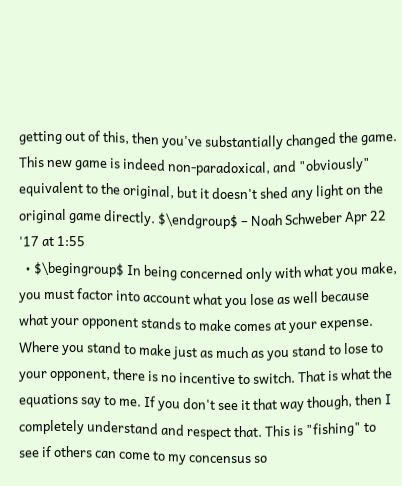getting out of this, then you've substantially changed the game. This new game is indeed non-paradoxical, and "obviously" equivalent to the original, but it doesn't shed any light on the original game directly. $\endgroup$ – Noah Schweber Apr 22 '17 at 1:55
  • $\begingroup$ In being concerned only with what you make, you must factor into account what you lose as well because what your opponent stands to make comes at your expense. Where you stand to make just as much as you stand to lose to your opponent, there is no incentive to switch. That is what the equations say to me. If you don't see it that way though, then I completely understand and respect that. This is "fishing" to see if others can come to my concensus so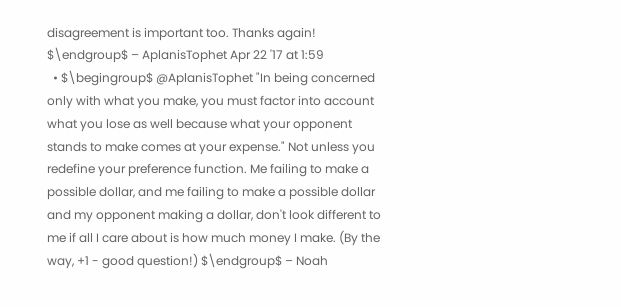disagreement is important too. Thanks again! $\endgroup$ – AplanisTophet Apr 22 '17 at 1:59
  • $\begingroup$ @AplanisTophet "In being concerned only with what you make, you must factor into account what you lose as well because what your opponent stands to make comes at your expense." Not unless you redefine your preference function. Me failing to make a possible dollar, and me failing to make a possible dollar and my opponent making a dollar, don't look different to me if all I care about is how much money I make. (By the way, +1 - good question!) $\endgroup$ – Noah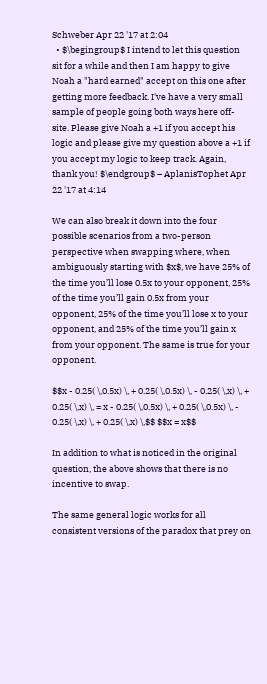Schweber Apr 22 '17 at 2:04
  • $\begingroup$ I intend to let this question sit for a while and then I am happy to give Noah a "hard earned" accept on this one after getting more feedback. I've have a very small sample of people going both ways here off-site. Please give Noah a +1 if you accept his logic and please give my question above a +1 if you accept my logic to keep track. Again, thank you! $\endgroup$ – AplanisTophet Apr 22 '17 at 4:14

We can also break it down into the four possible scenarios from a two-person perspective when swapping where, when ambiguously starting with $x$, we have 25% of the time you’ll lose 0.5x to your opponent, 25% of the time you’ll gain 0.5x from your opponent, 25% of the time you’ll lose x to your opponent, and 25% of the time you’ll gain x from your opponent. The same is true for your opponent.

$$x - 0.25( \,0.5x) \, + 0.25( \,0.5x) \, - 0.25( \,x) \, + 0.25( \,x) \, = x - 0.25( \,0.5x) \, + 0.25( \,0.5x) \, - 0.25( \,x) \, + 0.25( \,x) \,$$ $$x = x$$

In addition to what is noticed in the original question, the above shows that there is no incentive to swap.

The same general logic works for all consistent versions of the paradox that prey on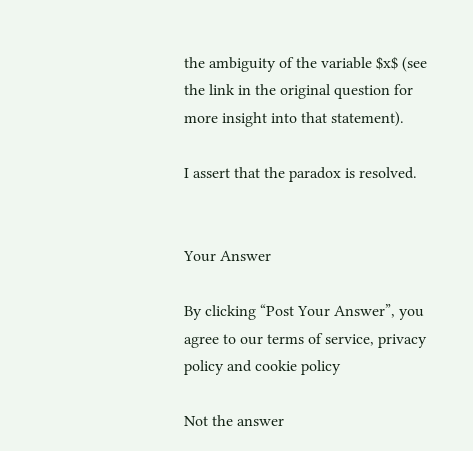the ambiguity of the variable $x$ (see the link in the original question for more insight into that statement).

I assert that the paradox is resolved.


Your Answer

By clicking “Post Your Answer”, you agree to our terms of service, privacy policy and cookie policy

Not the answer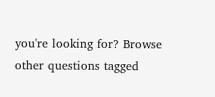you're looking for? Browse other questions tagged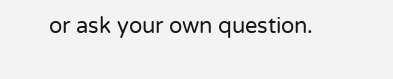or ask your own question.